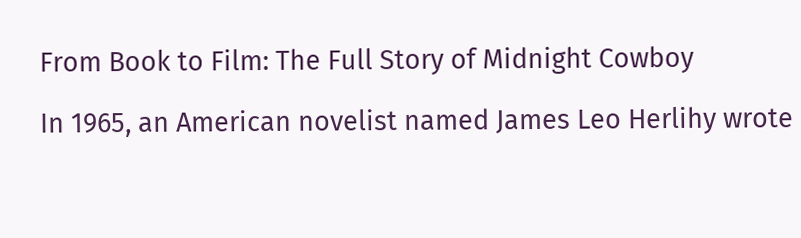From Book to Film: The Full Story of Midnight Cowboy

In 1965, an American novelist named James Leo Herlihy wrote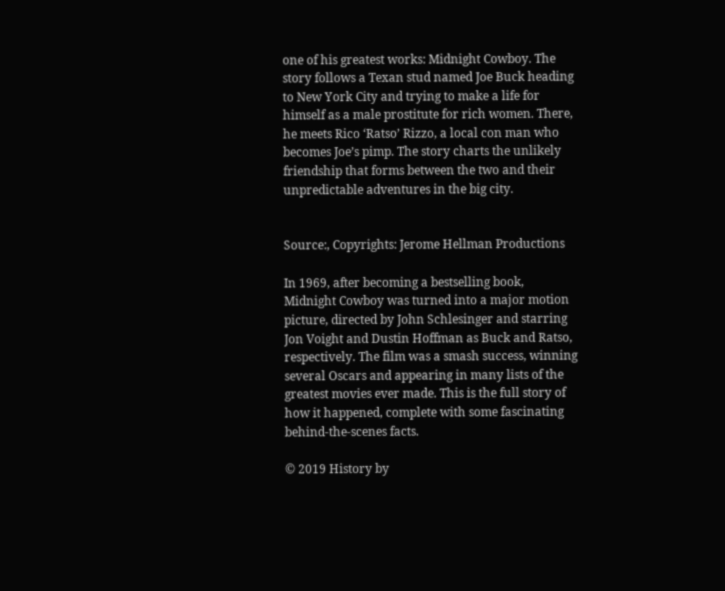one of his greatest works: Midnight Cowboy. The story follows a Texan stud named Joe Buck heading to New York City and trying to make a life for himself as a male prostitute for rich women. There, he meets Rico ‘Ratso’ Rizzo, a local con man who becomes Joe’s pimp. The story charts the unlikely friendship that forms between the two and their unpredictable adventures in the big city.


Source:, Copyrights: Jerome Hellman Productions

In 1969, after becoming a bestselling book, Midnight Cowboy was turned into a major motion picture, directed by John Schlesinger and starring Jon Voight and Dustin Hoffman as Buck and Ratso, respectively. The film was a smash success, winning several Oscars and appearing in many lists of the greatest movies ever made. This is the full story of how it happened, complete with some fascinating behind-the-scenes facts.

© 2019 History by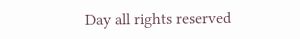Day all rights reserved